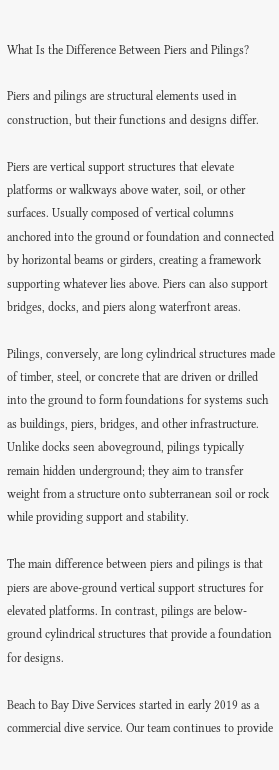What Is the Difference Between Piers and Pilings?

Piers and pilings are structural elements used in construction, but their functions and designs differ.

Piers are vertical support structures that elevate platforms or walkways above water, soil, or other surfaces. Usually composed of vertical columns anchored into the ground or foundation and connected by horizontal beams or girders, creating a framework supporting whatever lies above. Piers can also support bridges, docks, and piers along waterfront areas.

Pilings, conversely, are long cylindrical structures made of timber, steel, or concrete that are driven or drilled into the ground to form foundations for systems such as buildings, piers, bridges, and other infrastructure. Unlike docks seen aboveground, pilings typically remain hidden underground; they aim to transfer weight from a structure onto subterranean soil or rock while providing support and stability.

The main difference between piers and pilings is that piers are above-ground vertical support structures for elevated platforms. In contrast, pilings are below-ground cylindrical structures that provide a foundation for designs.

Beach to Bay Dive Services started in early 2019 as a commercial dive service. Our team continues to provide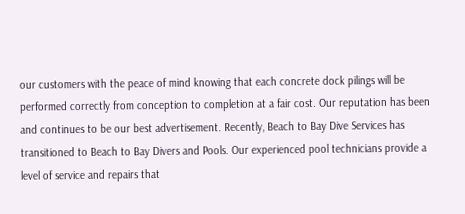our customers with the peace of mind knowing that each concrete dock pilings will be performed correctly from conception to completion at a fair cost. Our reputation has been and continues to be our best advertisement. Recently, Beach to Bay Dive Services has transitioned to Beach to Bay Divers and Pools. Our experienced pool technicians provide a level of service and repairs that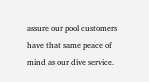assure our pool customers have that same peace of mind as our dive service.